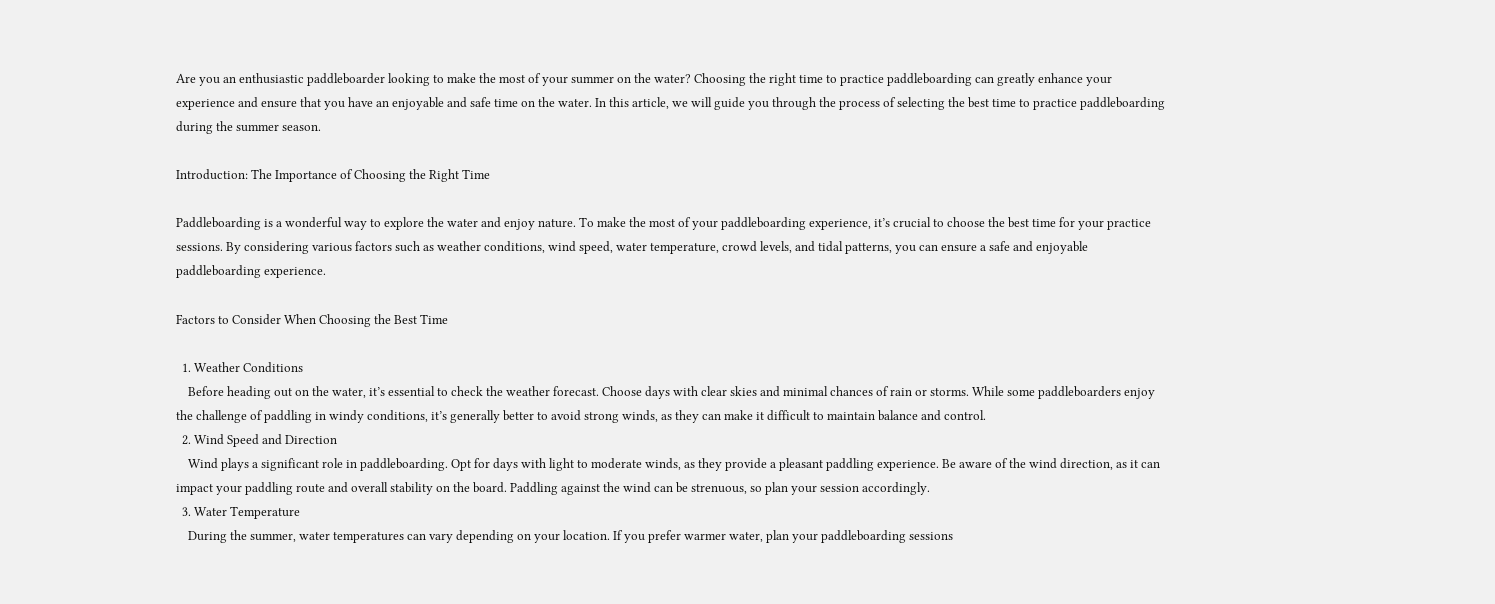Are you an enthusiastic paddleboarder looking to make the most of your summer on the water? Choosing the right time to practice paddleboarding can greatly enhance your experience and ensure that you have an enjoyable and safe time on the water. In this article, we will guide you through the process of selecting the best time to practice paddleboarding during the summer season.

Introduction: The Importance of Choosing the Right Time

Paddleboarding is a wonderful way to explore the water and enjoy nature. To make the most of your paddleboarding experience, it’s crucial to choose the best time for your practice sessions. By considering various factors such as weather conditions, wind speed, water temperature, crowd levels, and tidal patterns, you can ensure a safe and enjoyable paddleboarding experience.

Factors to Consider When Choosing the Best Time

  1. Weather Conditions
    Before heading out on the water, it’s essential to check the weather forecast. Choose days with clear skies and minimal chances of rain or storms. While some paddleboarders enjoy the challenge of paddling in windy conditions, it’s generally better to avoid strong winds, as they can make it difficult to maintain balance and control.
  2. Wind Speed and Direction
    Wind plays a significant role in paddleboarding. Opt for days with light to moderate winds, as they provide a pleasant paddling experience. Be aware of the wind direction, as it can impact your paddling route and overall stability on the board. Paddling against the wind can be strenuous, so plan your session accordingly.
  3. Water Temperature
    During the summer, water temperatures can vary depending on your location. If you prefer warmer water, plan your paddleboarding sessions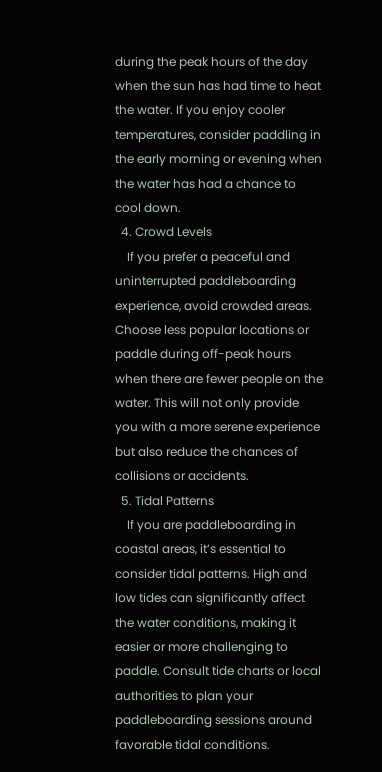during the peak hours of the day when the sun has had time to heat the water. If you enjoy cooler temperatures, consider paddling in the early morning or evening when the water has had a chance to cool down.
  4. Crowd Levels
    If you prefer a peaceful and uninterrupted paddleboarding experience, avoid crowded areas. Choose less popular locations or paddle during off-peak hours when there are fewer people on the water. This will not only provide you with a more serene experience but also reduce the chances of collisions or accidents.
  5. Tidal Patterns
    If you are paddleboarding in coastal areas, it’s essential to consider tidal patterns. High and low tides can significantly affect the water conditions, making it easier or more challenging to paddle. Consult tide charts or local authorities to plan your paddleboarding sessions around favorable tidal conditions.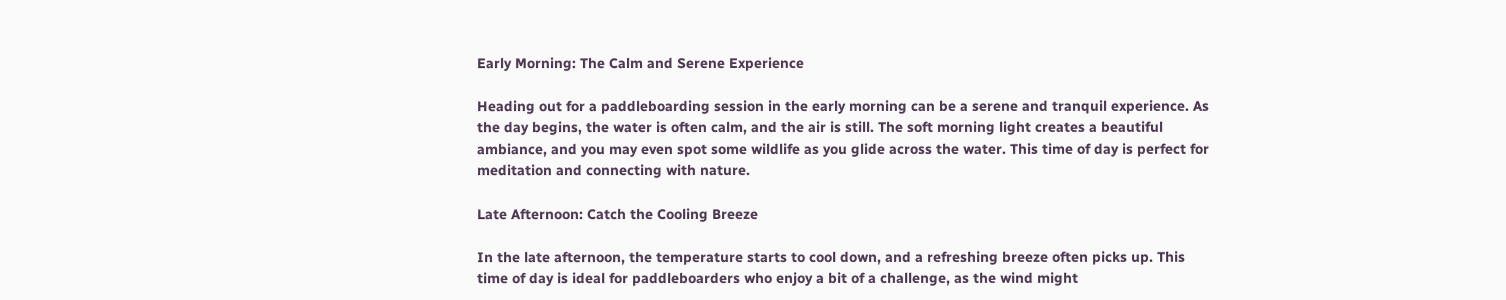Early Morning: The Calm and Serene Experience

Heading out for a paddleboarding session in the early morning can be a serene and tranquil experience. As the day begins, the water is often calm, and the air is still. The soft morning light creates a beautiful ambiance, and you may even spot some wildlife as you glide across the water. This time of day is perfect for meditation and connecting with nature.

Late Afternoon: Catch the Cooling Breeze

In the late afternoon, the temperature starts to cool down, and a refreshing breeze often picks up. This time of day is ideal for paddleboarders who enjoy a bit of a challenge, as the wind might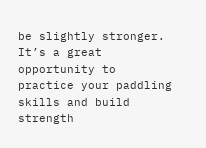be slightly stronger. It’s a great opportunity to practice your paddling skills and build strength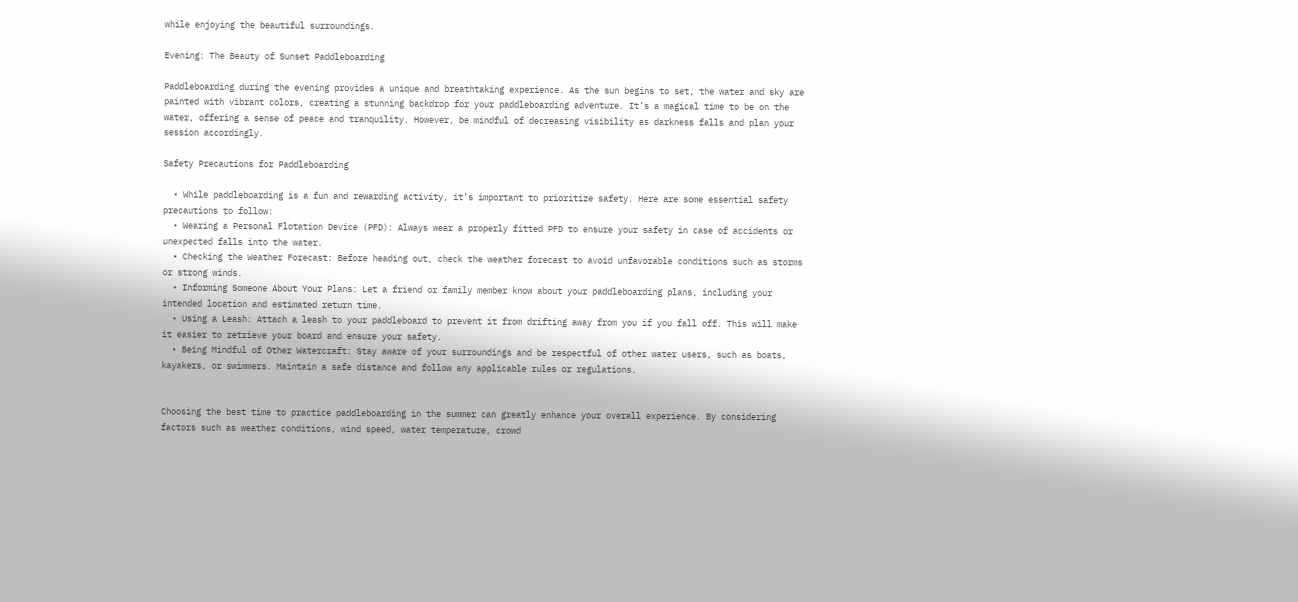while enjoying the beautiful surroundings.

Evening: The Beauty of Sunset Paddleboarding

Paddleboarding during the evening provides a unique and breathtaking experience. As the sun begins to set, the water and sky are painted with vibrant colors, creating a stunning backdrop for your paddleboarding adventure. It’s a magical time to be on the water, offering a sense of peace and tranquility. However, be mindful of decreasing visibility as darkness falls and plan your session accordingly.

Safety Precautions for Paddleboarding

  • While paddleboarding is a fun and rewarding activity, it’s important to prioritize safety. Here are some essential safety precautions to follow:
  • Wearing a Personal Flotation Device (PFD): Always wear a properly fitted PFD to ensure your safety in case of accidents or unexpected falls into the water.
  • Checking the Weather Forecast: Before heading out, check the weather forecast to avoid unfavorable conditions such as storms or strong winds.
  • Informing Someone About Your Plans: Let a friend or family member know about your paddleboarding plans, including your intended location and estimated return time.
  • Using a Leash: Attach a leash to your paddleboard to prevent it from drifting away from you if you fall off. This will make it easier to retrieve your board and ensure your safety.
  • Being Mindful of Other Watercraft: Stay aware of your surroundings and be respectful of other water users, such as boats, kayakers, or swimmers. Maintain a safe distance and follow any applicable rules or regulations.


Choosing the best time to practice paddleboarding in the summer can greatly enhance your overall experience. By considering factors such as weather conditions, wind speed, water temperature, crowd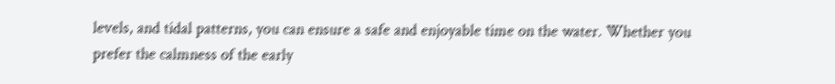levels, and tidal patterns, you can ensure a safe and enjoyable time on the water. Whether you prefer the calmness of the early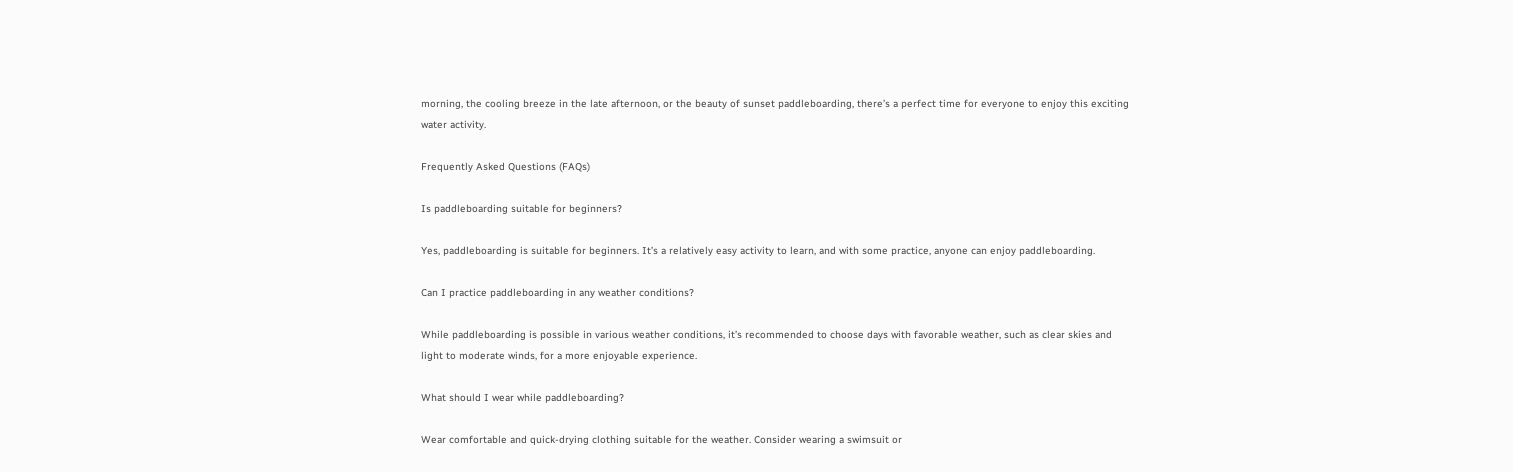morning, the cooling breeze in the late afternoon, or the beauty of sunset paddleboarding, there’s a perfect time for everyone to enjoy this exciting water activity.

Frequently Asked Questions (FAQs)

Is paddleboarding suitable for beginners?

Yes, paddleboarding is suitable for beginners. It’s a relatively easy activity to learn, and with some practice, anyone can enjoy paddleboarding.

Can I practice paddleboarding in any weather conditions?

While paddleboarding is possible in various weather conditions, it’s recommended to choose days with favorable weather, such as clear skies and light to moderate winds, for a more enjoyable experience.

What should I wear while paddleboarding?

Wear comfortable and quick-drying clothing suitable for the weather. Consider wearing a swimsuit or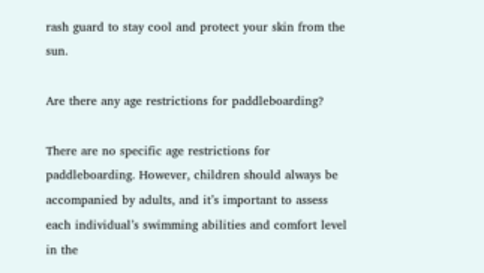rash guard to stay cool and protect your skin from the sun.

Are there any age restrictions for paddleboarding?

There are no specific age restrictions for paddleboarding. However, children should always be accompanied by adults, and it’s important to assess each individual’s swimming abilities and comfort level in the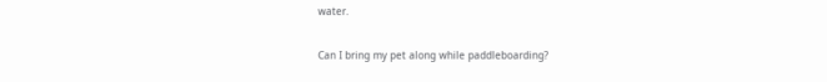water.

Can I bring my pet along while paddleboarding?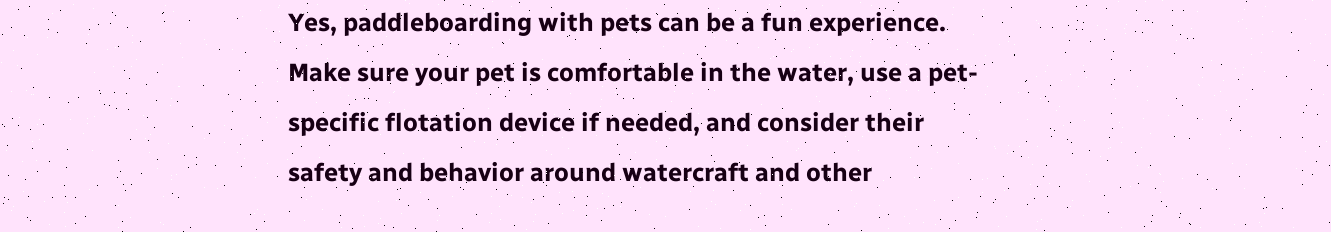Yes, paddleboarding with pets can be a fun experience. Make sure your pet is comfortable in the water, use a pet-specific flotation device if needed, and consider their safety and behavior around watercraft and other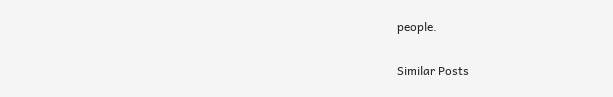people.

Similar Posts